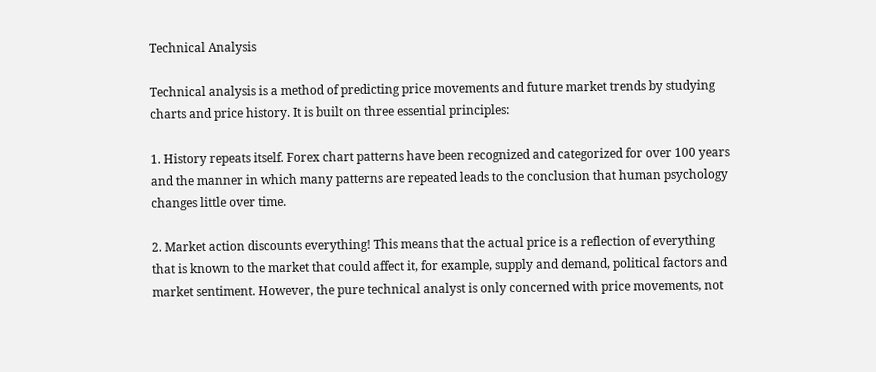Technical Analysis

Technical analysis is a method of predicting price movements and future market trends by studying charts and price history. It is built on three essential principles:

1. History repeats itself. Forex chart patterns have been recognized and categorized for over 100 years and the manner in which many patterns are repeated leads to the conclusion that human psychology changes little over time.

2. Market action discounts everything! This means that the actual price is a reflection of everything that is known to the market that could affect it, for example, supply and demand, political factors and market sentiment. However, the pure technical analyst is only concerned with price movements, not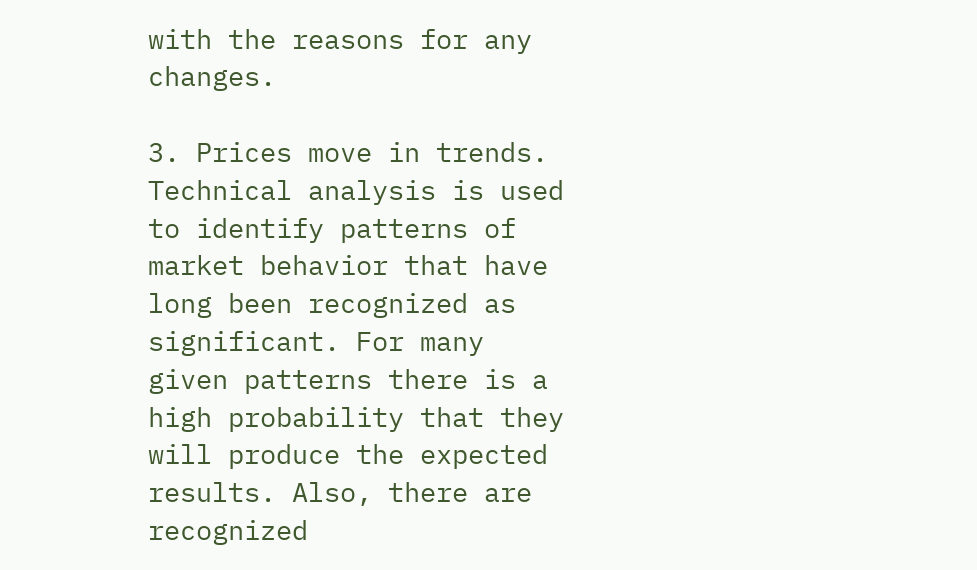with the reasons for any changes.

3. Prices move in trends. Technical analysis is used to identify patterns of market behavior that have long been recognized as significant. For many given patterns there is a high probability that they will produce the expected results. Also, there are recognized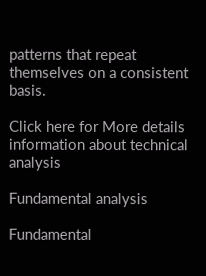patterns that repeat themselves on a consistent basis.

Click here for More details information about technical analysis

Fundamental analysis

Fundamental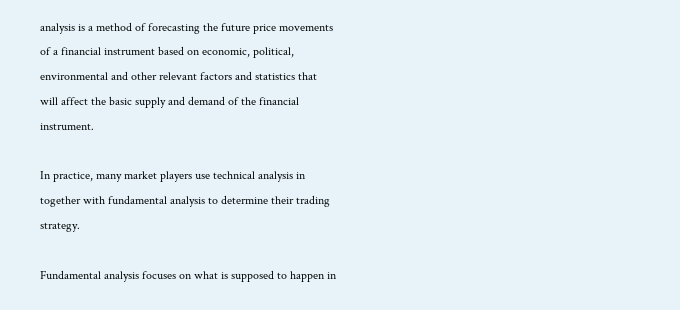analysis is a method of forecasting the future price movements of a financial instrument based on economic, political, environmental and other relevant factors and statistics that will affect the basic supply and demand of the financial instrument.

In practice, many market players use technical analysis in together with fundamental analysis to determine their trading strategy.

Fundamental analysis focuses on what is supposed to happen in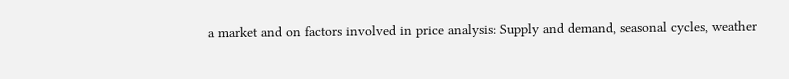a market and on factors involved in price analysis: Supply and demand, seasonal cycles, weather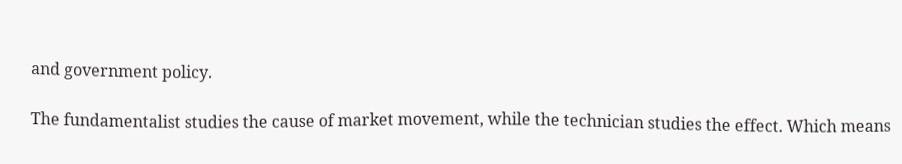and government policy.

The fundamentalist studies the cause of market movement, while the technician studies the effect. Which means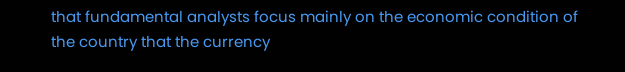that fundamental analysts focus mainly on the economic condition of the country that the currency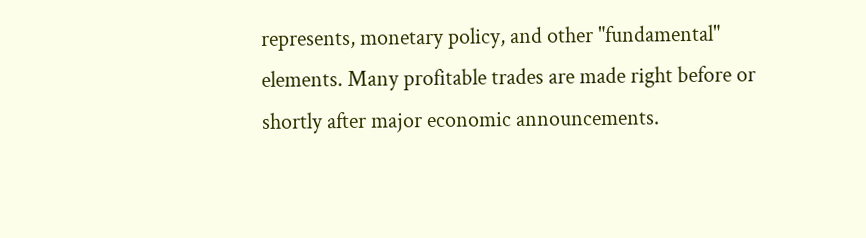represents, monetary policy, and other "fundamental" elements. Many profitable trades are made right before or shortly after major economic announcements.